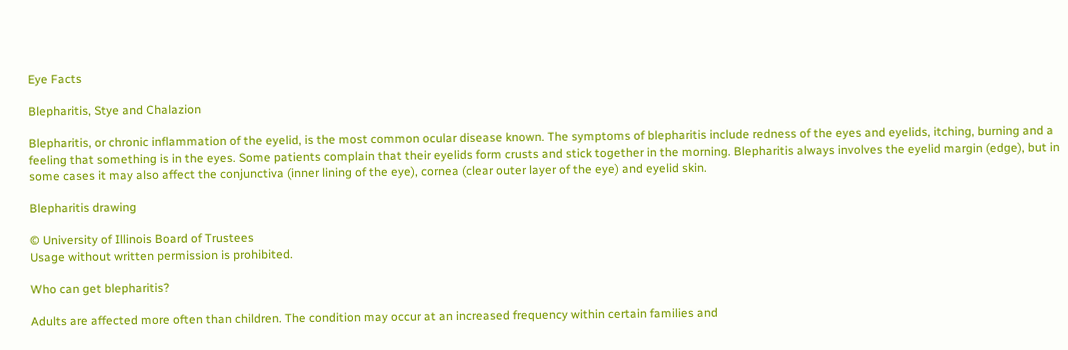Eye Facts

Blepharitis, Stye and Chalazion

Blepharitis, or chronic inflammation of the eyelid, is the most common ocular disease known. The symptoms of blepharitis include redness of the eyes and eyelids, itching, burning and a feeling that something is in the eyes. Some patients complain that their eyelids form crusts and stick together in the morning. Blepharitis always involves the eyelid margin (edge), but in some cases it may also affect the conjunctiva (inner lining of the eye), cornea (clear outer layer of the eye) and eyelid skin.

Blepharitis drawing

© University of Illinois Board of Trustees
Usage without written permission is prohibited.

Who can get blepharitis?

Adults are affected more often than children. The condition may occur at an increased frequency within certain families and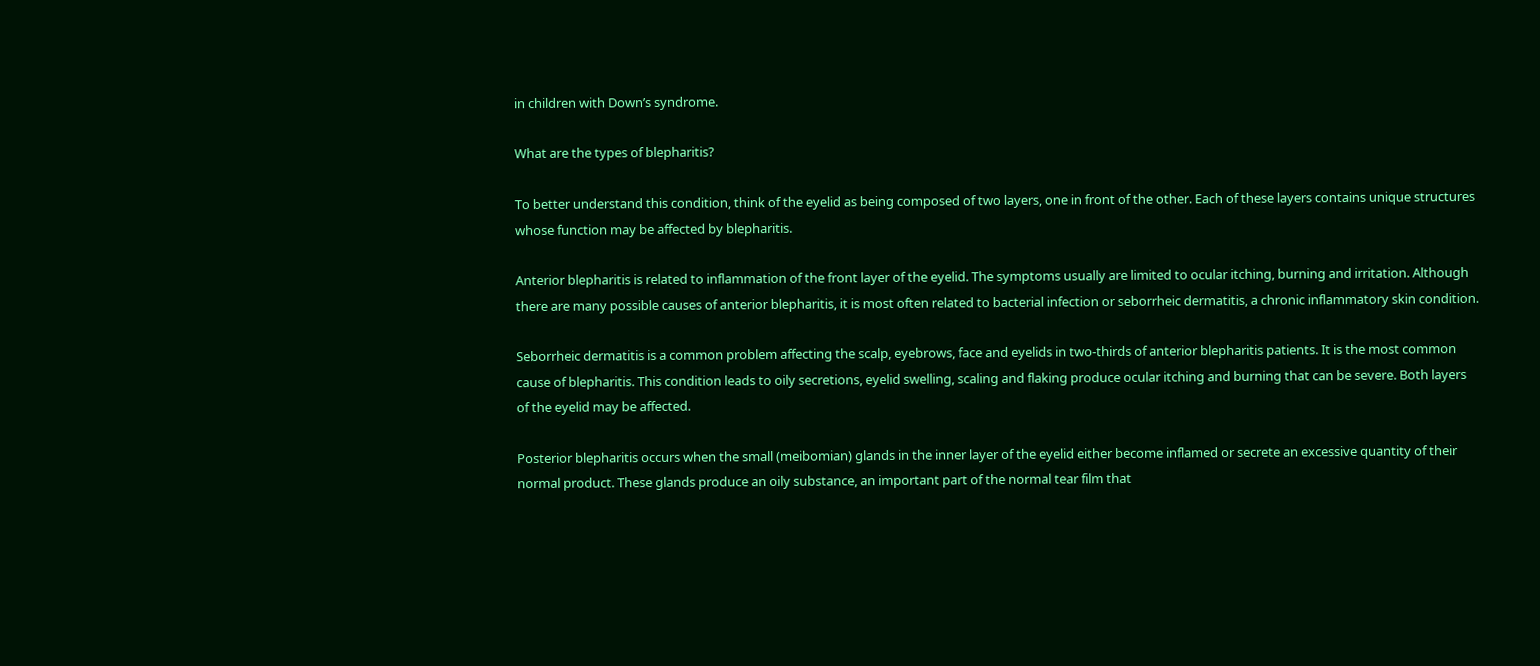in children with Down’s syndrome.

What are the types of blepharitis?

To better understand this condition, think of the eyelid as being composed of two layers, one in front of the other. Each of these layers contains unique structures whose function may be affected by blepharitis.

Anterior blepharitis is related to inflammation of the front layer of the eyelid. The symptoms usually are limited to ocular itching, burning and irritation. Although there are many possible causes of anterior blepharitis, it is most often related to bacterial infection or seborrheic dermatitis, a chronic inflammatory skin condition.

Seborrheic dermatitis is a common problem affecting the scalp, eyebrows, face and eyelids in two-thirds of anterior blepharitis patients. It is the most common cause of blepharitis. This condition leads to oily secretions, eyelid swelling, scaling and flaking produce ocular itching and burning that can be severe. Both layers of the eyelid may be affected.

Posterior blepharitis occurs when the small (meibomian) glands in the inner layer of the eyelid either become inflamed or secrete an excessive quantity of their normal product. These glands produce an oily substance, an important part of the normal tear film that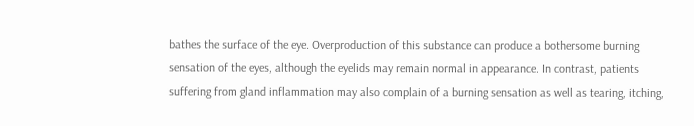bathes the surface of the eye. Overproduction of this substance can produce a bothersome burning sensation of the eyes, although the eyelids may remain normal in appearance. In contrast, patients suffering from gland inflammation may also complain of a burning sensation as well as tearing, itching,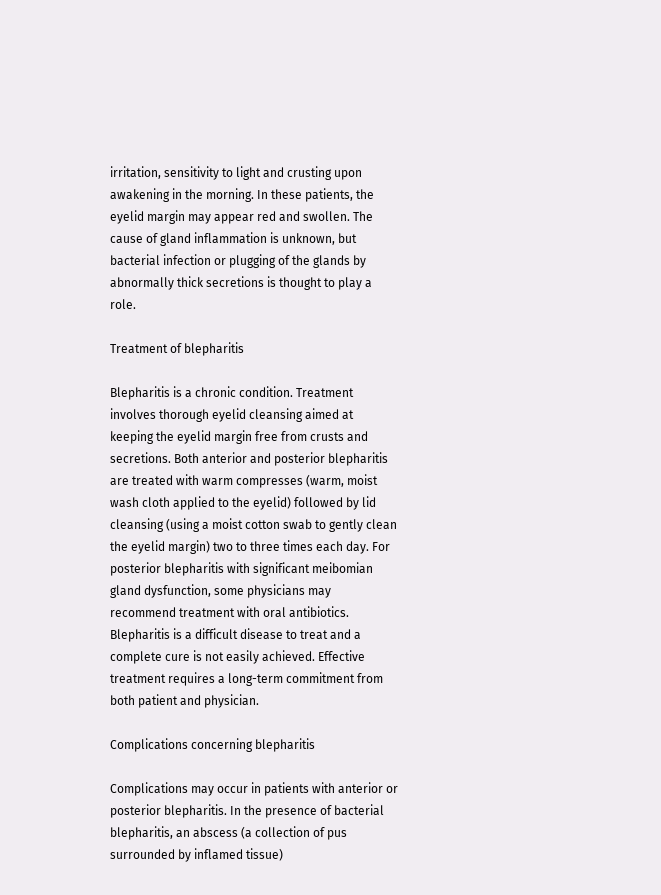irritation, sensitivity to light and crusting upon awakening in the morning. In these patients, the eyelid margin may appear red and swollen. The cause of gland inflammation is unknown, but bacterial infection or plugging of the glands by abnormally thick secretions is thought to play a role.

Treatment of blepharitis

Blepharitis is a chronic condition. Treatment involves thorough eyelid cleansing aimed at keeping the eyelid margin free from crusts and secretions. Both anterior and posterior blepharitis are treated with warm compresses (warm, moist wash cloth applied to the eyelid) followed by lid cleansing (using a moist cotton swab to gently clean the eyelid margin) two to three times each day. For posterior blepharitis with significant meibomian gland dysfunction, some physicians may recommend treatment with oral antibiotics. Blepharitis is a difficult disease to treat and a complete cure is not easily achieved. Effective treatment requires a long-term commitment from both patient and physician.

Complications concerning blepharitis

Complications may occur in patients with anterior or posterior blepharitis. In the presence of bacterial blepharitis, an abscess (a collection of pus surrounded by inflamed tissue)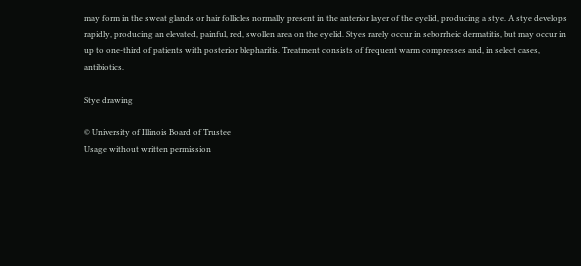may form in the sweat glands or hair follicles normally present in the anterior layer of the eyelid, producing a stye. A stye develops rapidly, producing an elevated, painful, red, swollen area on the eyelid. Styes rarely occur in seborrheic dermatitis, but may occur in up to one-third of patients with posterior blepharitis. Treatment consists of frequent warm compresses and, in select cases, antibiotics.

Stye drawing

© University of Illinois Board of Trustee
Usage without written permission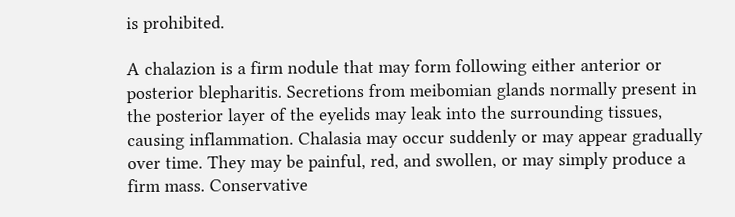is prohibited.

A chalazion is a firm nodule that may form following either anterior or posterior blepharitis. Secretions from meibomian glands normally present in the posterior layer of the eyelids may leak into the surrounding tissues, causing inflammation. Chalasia may occur suddenly or may appear gradually over time. They may be painful, red, and swollen, or may simply produce a firm mass. Conservative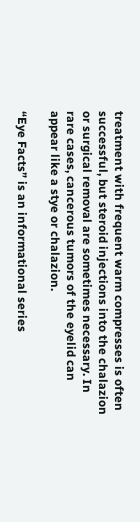treatment with frequent warm compresses is often successful, but steroid injections into the chalazion or surgical removal are sometimes necessary. In rare cases, cancerous tumors of the eyelid can appear like a stye or chalazion.

“Eye Facts” is an informational series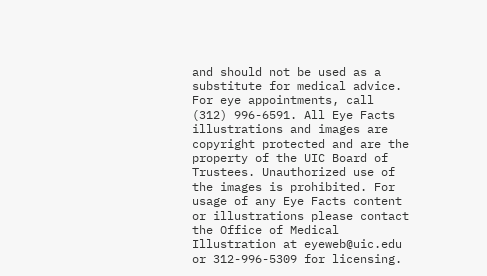and should not be used as a substitute for medical advice. For eye appointments, call (312) 996-6591. All Eye Facts illustrations and images are copyright protected and are the property of the UIC Board of Trustees. Unauthorized use of the images is prohibited. For usage of any Eye Facts content or illustrations please contact the Office of Medical Illustration at eyeweb@uic.edu or 312-996-5309 for licensing.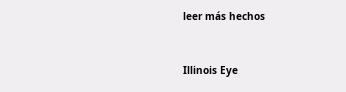leer más hechos


Illinois Eye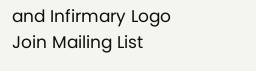and Infirmary Logo
Join Mailing List